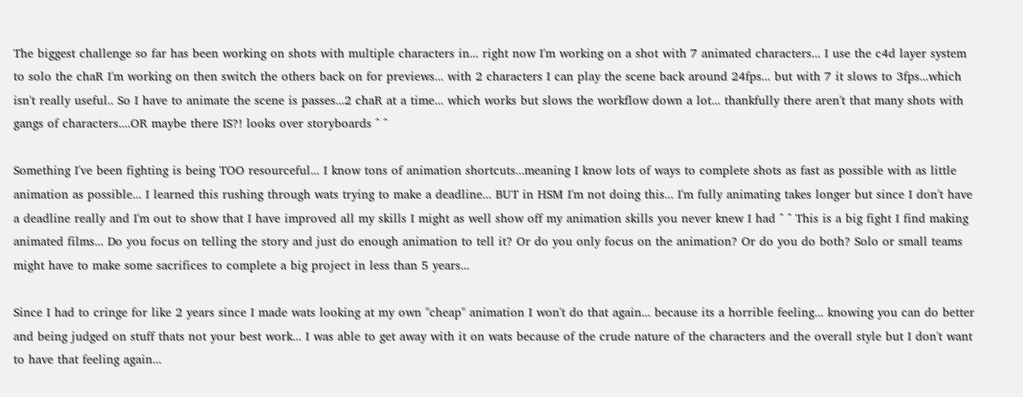The biggest challenge so far has been working on shots with multiple characters in... right now I'm working on a shot with 7 animated characters... I use the c4d layer system to solo the chaR I'm working on then switch the others back on for previews... with 2 characters I can play the scene back around 24fps... but with 7 it slows to 3fps...which isn't really useful.. So I have to animate the scene is passes...2 chaR at a time... which works but slows the workflow down a lot... thankfully there aren't that many shots with gangs of characters....OR maybe there IS?! looks over storyboards ^ ^

Something I've been fighting is being TOO resourceful... I know tons of animation shortcuts...meaning I know lots of ways to complete shots as fast as possible with as little animation as possible... I learned this rushing through wats trying to make a deadline... BUT in HSM I'm not doing this... I'm fully animating takes longer but since I don't have a deadline really and I'm out to show that I have improved all my skills I might as well show off my animation skills you never knew I had ^ ^ This is a big fight I find making animated films... Do you focus on telling the story and just do enough animation to tell it? Or do you only focus on the animation? Or do you do both? Solo or small teams might have to make some sacrifices to complete a big project in less than 5 years...

Since I had to cringe for like 2 years since I made wats looking at my own "cheap" animation I won't do that again... because its a horrible feeling... knowing you can do better and being judged on stuff thats not your best work... I was able to get away with it on wats because of the crude nature of the characters and the overall style but I don't want to have that feeling again...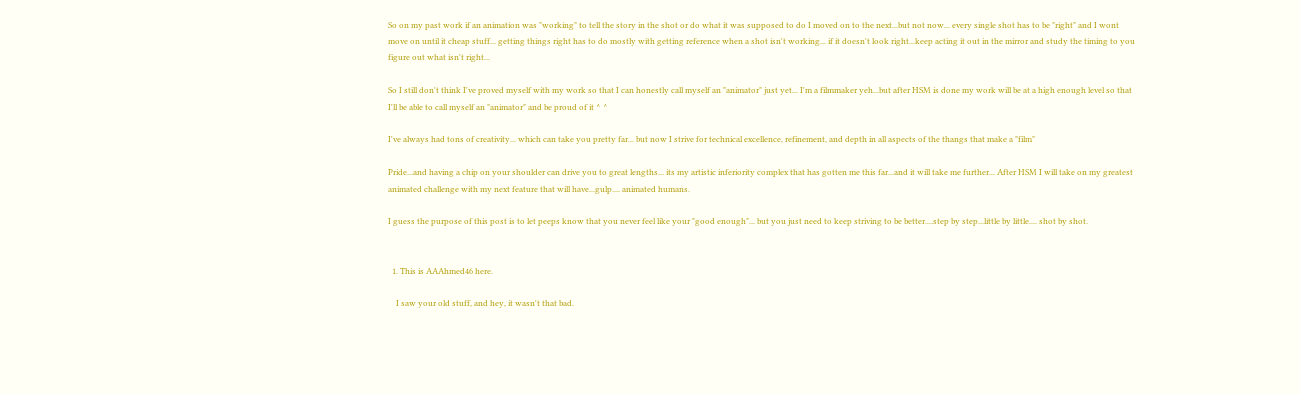So on my past work if an animation was "working" to tell the story in the shot or do what it was supposed to do I moved on to the next...but not now... every single shot has to be "right" and I wont move on until it cheap stuff... getting things right has to do mostly with getting reference when a shot isn't working... if it doesn't look right...keep acting it out in the mirror and study the timing to you figure out what isn't right...

So I still don't think I've proved myself with my work so that I can honestly call myself an "animator" just yet... I'm a filmmaker yeh...but after HSM is done my work will be at a high enough level so that I'll be able to call myself an "animator" and be proud of it ^ ^

I've always had tons of creativity... which can take you pretty far... but now I strive for technical excellence, refinement, and depth in all aspects of the thangs that make a "film"

Pride...and having a chip on your shoulder can drive you to great lengths... its my artistic inferiority complex that has gotten me this far...and it will take me further... After HSM I will take on my greatest animated challenge with my next feature that will have...gulp.... animated humans.

I guess the purpose of this post is to let peeps know that you never feel like your "good enough"... but you just need to keep striving to be better....step by step...little by little.... shot by shot.


  1. This is AAAhmed46 here.

    I saw your old stuff, and hey, it wasn't that bad.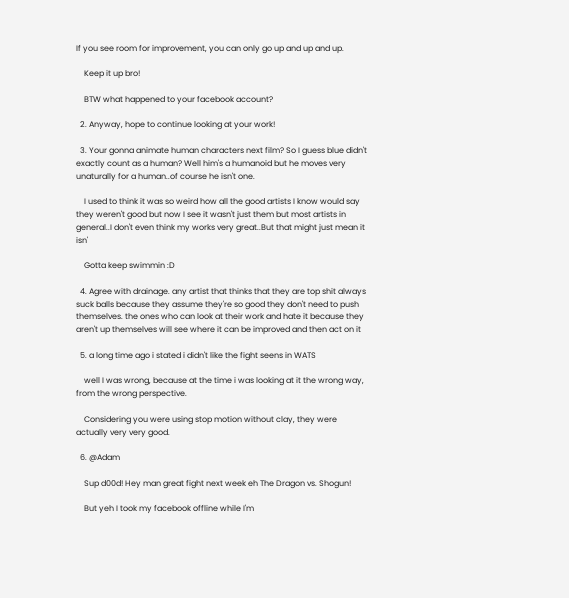If you see room for improvement, you can only go up and up and up.

    Keep it up bro!

    BTW what happened to your facebook account?

  2. Anyway, hope to continue looking at your work!

  3. Your gonna animate human characters next film? So I guess blue didn't exactly count as a human? Well him's a humanoid but he moves very unaturally for a human..of course he isn't one.

    I used to think it was so weird how all the good artists I know would say they weren't good but now I see it wasn't just them but most artists in general..I don't even think my works very great..But that might just mean it isn'

    Gotta keep swimmin :D

  4. Agree with drainage. any artist that thinks that they are top shit always suck balls because they assume they're so good they don't need to push themselves. the ones who can look at their work and hate it because they aren't up themselves will see where it can be improved and then act on it

  5. a long time ago i stated i didn't like the fight seens in WATS

    well I was wrong, because at the time i was looking at it the wrong way, from the wrong perspective.

    Considering you were using stop motion without clay, they were actually very very good.

  6. @Adam

    Sup d00d! Hey man great fight next week eh The Dragon vs. Shogun!

    But yeh I took my facebook offline while I'm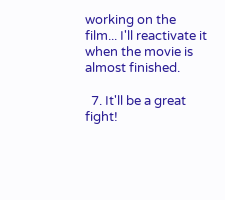working on the film... I'll reactivate it when the movie is almost finished.

  7. It'll be a great fight!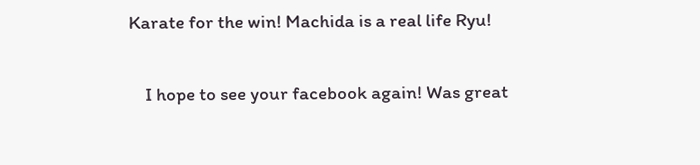Karate for the win! Machida is a real life Ryu!

    I hope to see your facebook again! Was great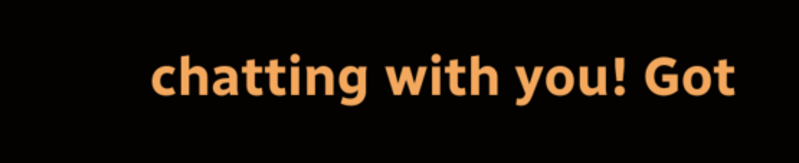chatting with you! Got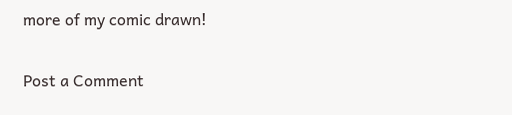more of my comic drawn!


Post a Comment